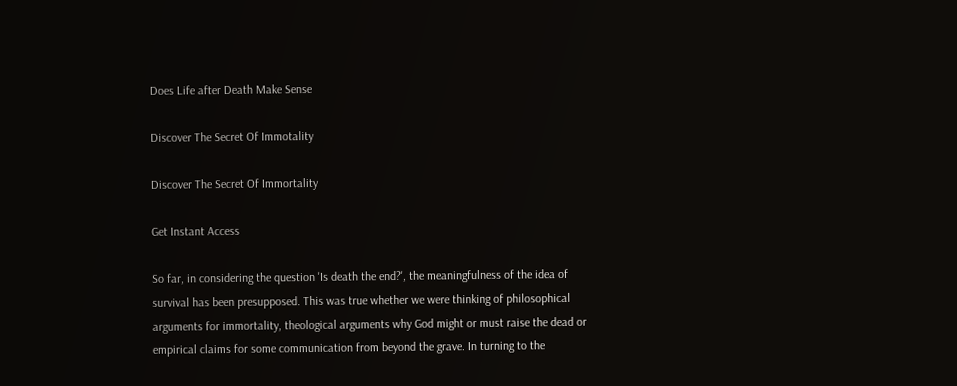Does Life after Death Make Sense

Discover The Secret Of Immotality

Discover The Secret Of Immortality

Get Instant Access

So far, in considering the question 'Is death the end?', the meaningfulness of the idea of survival has been presupposed. This was true whether we were thinking of philosophical arguments for immortality, theological arguments why God might or must raise the dead or empirical claims for some communication from beyond the grave. In turning to the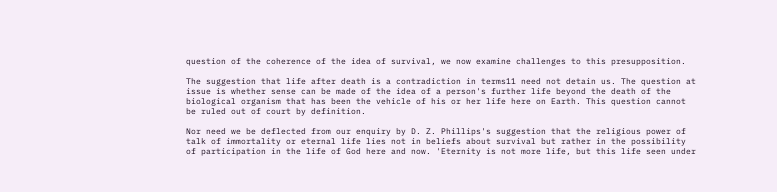question of the coherence of the idea of survival, we now examine challenges to this presupposition.

The suggestion that life after death is a contradiction in terms11 need not detain us. The question at issue is whether sense can be made of the idea of a person's further life beyond the death of the biological organism that has been the vehicle of his or her life here on Earth. This question cannot be ruled out of court by definition.

Nor need we be deflected from our enquiry by D. Z. Phillips's suggestion that the religious power of talk of immortality or eternal life lies not in beliefs about survival but rather in the possibility of participation in the life of God here and now. 'Eternity is not more life, but this life seen under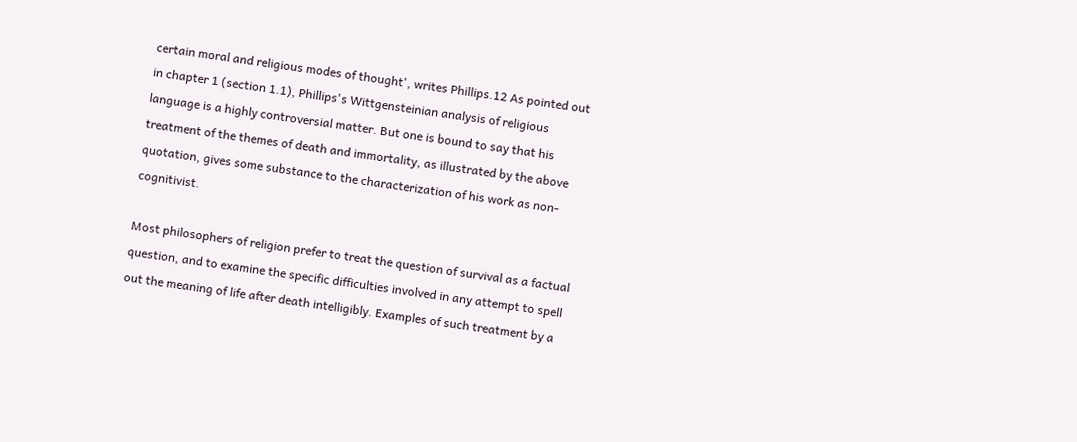certain moral and religious modes of thought', writes Phillips.12 As pointed out in chapter 1 (section 1.1), Phillips's Wittgensteinian analysis of religious language is a highly controversial matter. But one is bound to say that his treatment of the themes of death and immortality, as illustrated by the above quotation, gives some substance to the characterization of his work as non-cognitivist.

Most philosophers of religion prefer to treat the question of survival as a factual question, and to examine the specific difficulties involved in any attempt to spell out the meaning of life after death intelligibly. Examples of such treatment by a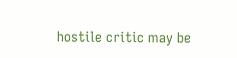hostile critic may be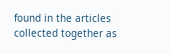found in the articles collected together as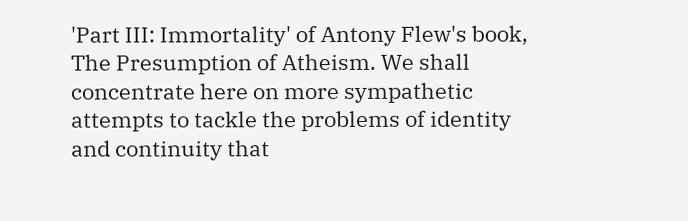'Part III: Immortality' of Antony Flew's book, The Presumption of Atheism. We shall concentrate here on more sympathetic attempts to tackle the problems of identity and continuity that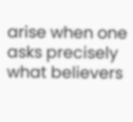arise when one asks precisely what believers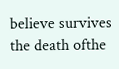believe survives the death ofthe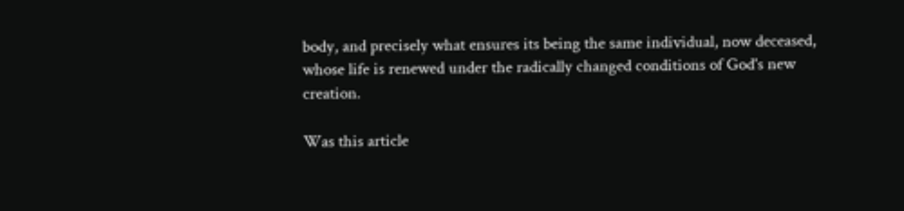body, and precisely what ensures its being the same individual, now deceased, whose life is renewed under the radically changed conditions of God's new creation.

Was this article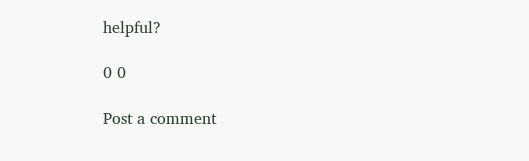helpful?

0 0

Post a comment